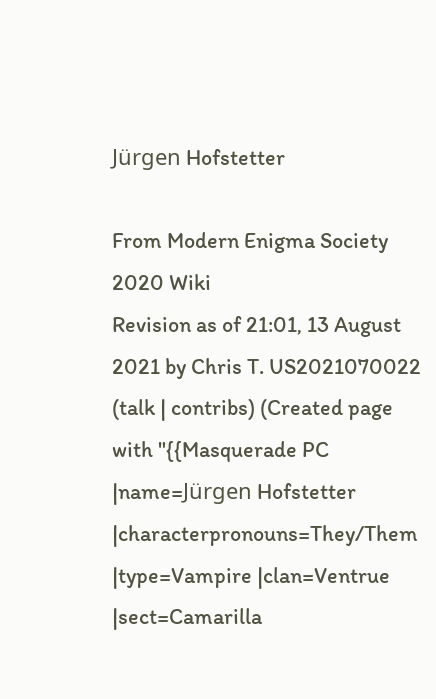Jürgen Hofstetter

From Modern Enigma Society 2020 Wiki
Revision as of 21:01, 13 August 2021 by Chris T. US2021070022 (talk | contribs) (Created page with "{{Masquerade PC |name=Jürgen Hofstetter |characterpronouns=They/Them |type=Vampire |clan=Ventrue |sect=Camarilla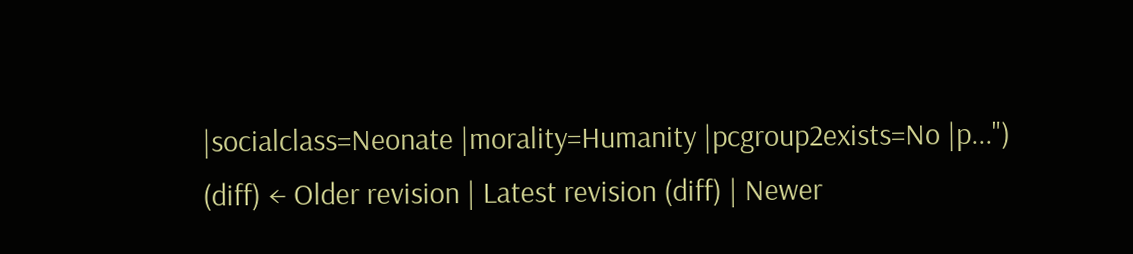|socialclass=Neonate |morality=Humanity |pcgroup2exists=No |p...")
(diff) ← Older revision | Latest revision (diff) | Newer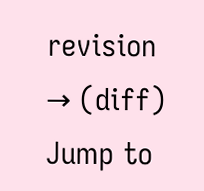revision → (diff)
Jump to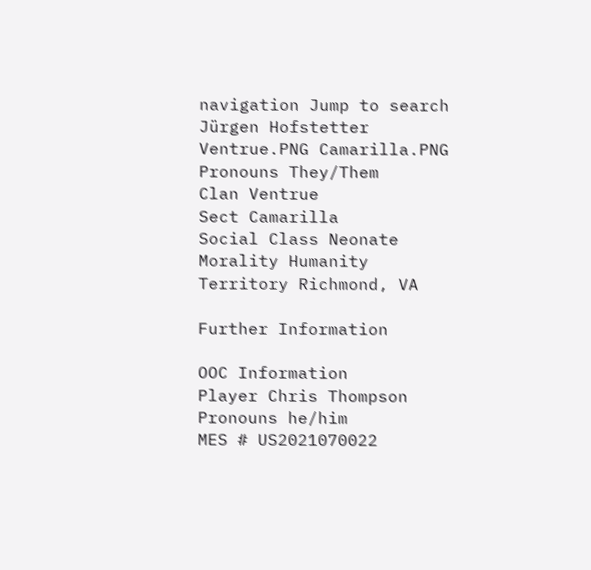navigation Jump to search
Jürgen Hofstetter
Ventrue.PNG Camarilla.PNG
Pronouns They/Them
Clan Ventrue
Sect Camarilla
Social Class Neonate
Morality Humanity
Territory Richmond, VA

Further Information

OOC Information
Player Chris Thompson
Pronouns he/him
MES # US2021070022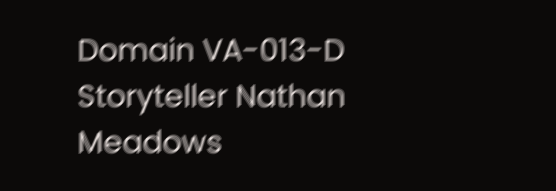Domain VA-013-D
Storyteller Nathan Meadows